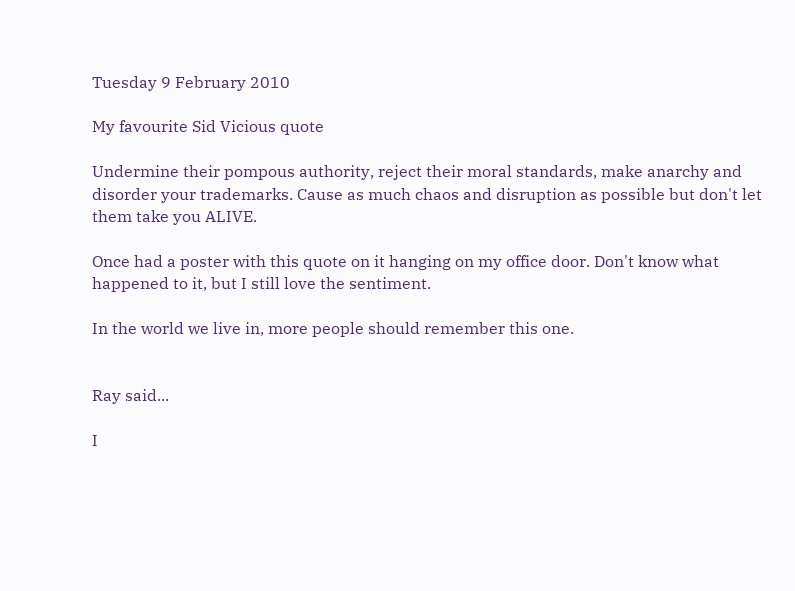Tuesday 9 February 2010

My favourite Sid Vicious quote

Undermine their pompous authority, reject their moral standards, make anarchy and disorder your trademarks. Cause as much chaos and disruption as possible but don't let them take you ALIVE.

Once had a poster with this quote on it hanging on my office door. Don't know what happened to it, but I still love the sentiment.

In the world we live in, more people should remember this one.


Ray said...

I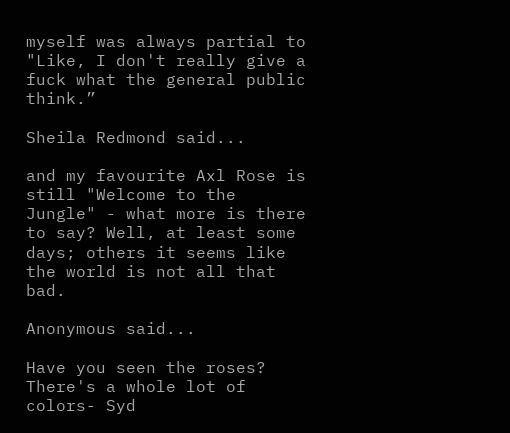myself was always partial to "Like, I don't really give a fuck what the general public think.”

Sheila Redmond said...

and my favourite Axl Rose is still "Welcome to the Jungle" - what more is there to say? Well, at least some days; others it seems like the world is not all that bad.

Anonymous said...

Have you seen the roses? There's a whole lot of colors- Syd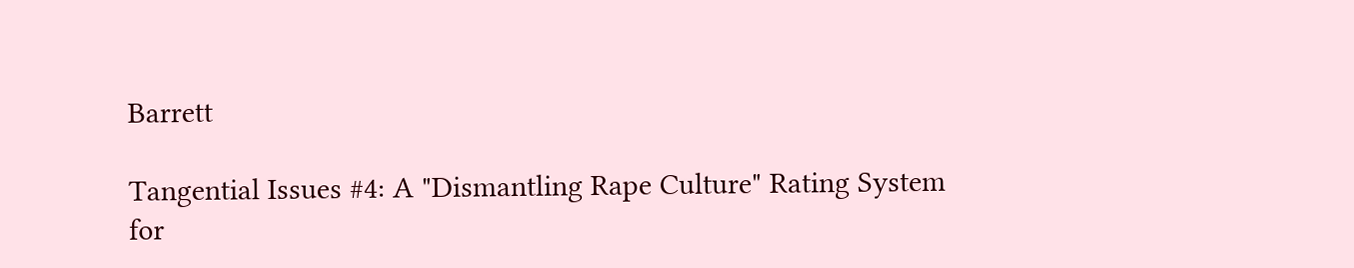Barrett

Tangential Issues #4: A "Dismantling Rape Culture" Rating System for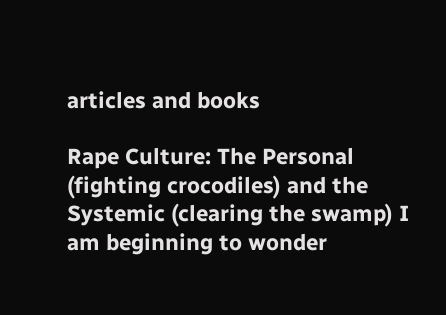articles and books

Rape Culture: The Personal (fighting crocodiles) and the Systemic (clearing the swamp) I am beginning to wonder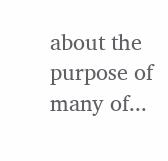about the purpose of many of...